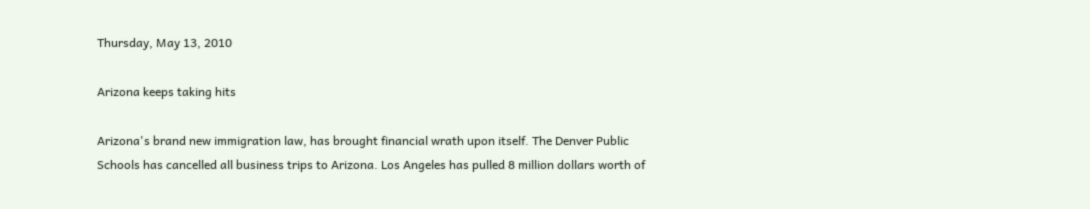Thursday, May 13, 2010

Arizona keeps taking hits

Arizona's brand new immigration law, has brought financial wrath upon itself. The Denver Public Schools has cancelled all business trips to Arizona. Los Angeles has pulled 8 million dollars worth of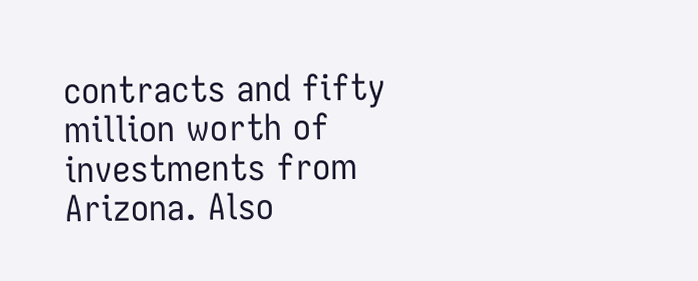contracts and fifty million worth of investments from Arizona. Also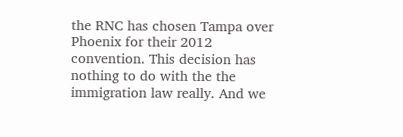the RNC has chosen Tampa over Phoenix for their 2012 convention. This decision has nothing to do with the the immigration law really. And we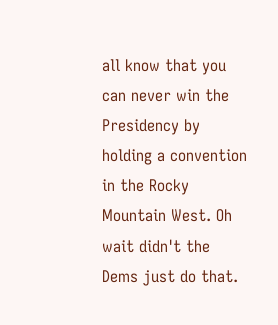all know that you can never win the Presidency by holding a convention in the Rocky Mountain West. Oh wait didn't the Dems just do that.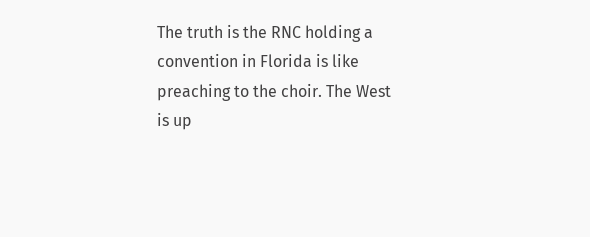The truth is the RNC holding a convention in Florida is like preaching to the choir. The West is up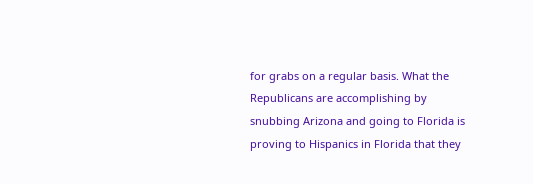for grabs on a regular basis. What the Republicans are accomplishing by snubbing Arizona and going to Florida is proving to Hispanics in Florida that they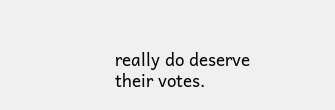really do deserve their votes.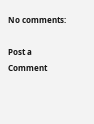No comments:

Post a Comment